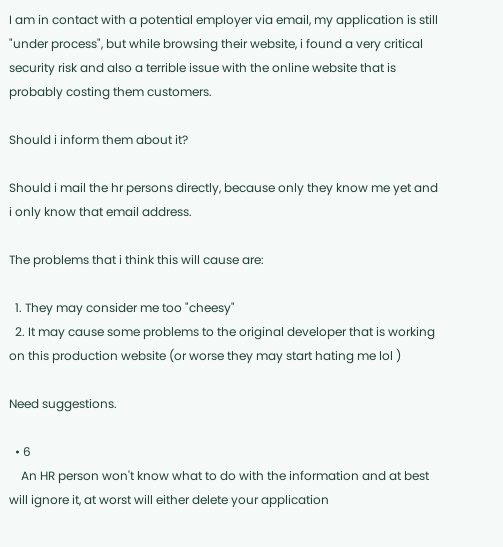I am in contact with a potential employer via email, my application is still "under process", but while browsing their website, i found a very critical security risk and also a terrible issue with the online website that is probably costing them customers.

Should i inform them about it?

Should i mail the hr persons directly, because only they know me yet and i only know that email address.

The problems that i think this will cause are:

  1. They may consider me too "cheesy"
  2. It may cause some problems to the original developer that is working on this production website (or worse they may start hating me lol )

Need suggestions.

  • 6
    An HR person won't know what to do with the information and at best will ignore it, at worst will either delete your application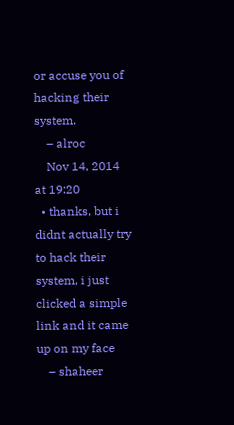or accuse you of hacking their system.
    – alroc
    Nov 14, 2014 at 19:20
  • thanks, but i didnt actually try to hack their system, i just clicked a simple link and it came up on my face
    – shaheer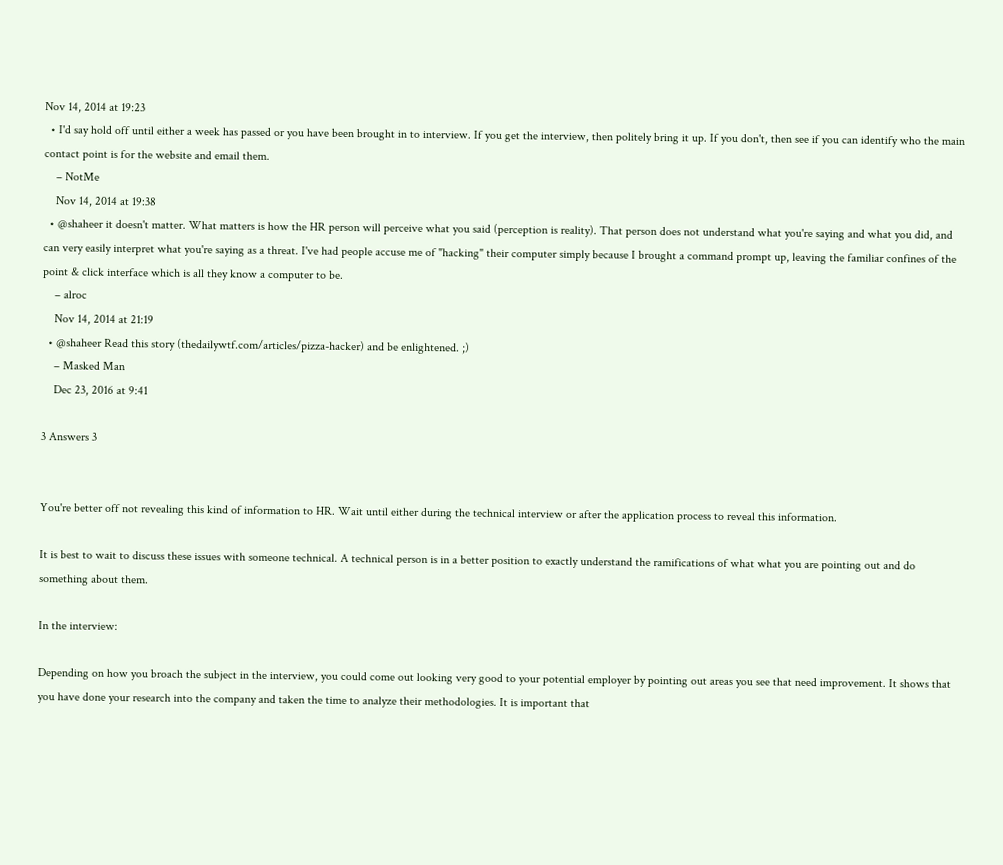Nov 14, 2014 at 19:23
  • I'd say hold off until either a week has passed or you have been brought in to interview. If you get the interview, then politely bring it up. If you don't, then see if you can identify who the main contact point is for the website and email them.
    – NotMe
    Nov 14, 2014 at 19:38
  • @shaheer it doesn't matter. What matters is how the HR person will perceive what you said (perception is reality). That person does not understand what you're saying and what you did, and can very easily interpret what you're saying as a threat. I've had people accuse me of "hacking" their computer simply because I brought a command prompt up, leaving the familiar confines of the point & click interface which is all they know a computer to be.
    – alroc
    Nov 14, 2014 at 21:19
  • @shaheer Read this story (thedailywtf.com/articles/pizza-hacker) and be enlightened. ;)
    – Masked Man
    Dec 23, 2016 at 9:41

3 Answers 3


You're better off not revealing this kind of information to HR. Wait until either during the technical interview or after the application process to reveal this information.

It is best to wait to discuss these issues with someone technical. A technical person is in a better position to exactly understand the ramifications of what what you are pointing out and do something about them.

In the interview:

Depending on how you broach the subject in the interview, you could come out looking very good to your potential employer by pointing out areas you see that need improvement. It shows that you have done your research into the company and taken the time to analyze their methodologies. It is important that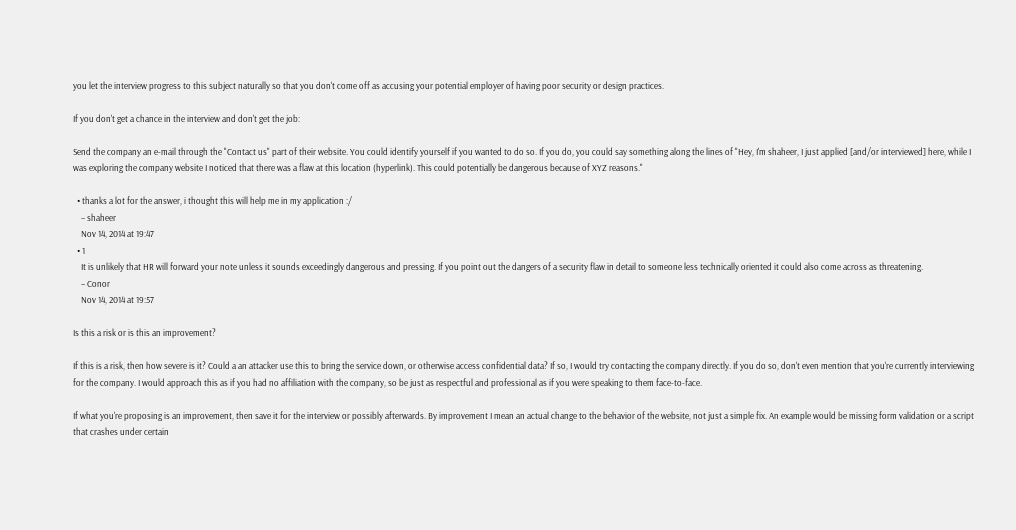you let the interview progress to this subject naturally so that you don't come off as accusing your potential employer of having poor security or design practices.

If you don't get a chance in the interview and don't get the job:

Send the company an e-mail through the "Contact us" part of their website. You could identify yourself if you wanted to do so. If you do, you could say something along the lines of "Hey, I'm shaheer, I just applied [and/or interviewed] here, while I was exploring the company website I noticed that there was a flaw at this location (hyperlink). This could potentially be dangerous because of XYZ reasons."

  • thanks a lot for the answer, i thought this will help me in my application :/
    – shaheer
    Nov 14, 2014 at 19:47
  • 1
    It is unlikely that HR will forward your note unless it sounds exceedingly dangerous and pressing. If you point out the dangers of a security flaw in detail to someone less technically oriented it could also come across as threatening.
    – Conor
    Nov 14, 2014 at 19:57

Is this a risk or is this an improvement?

If this is a risk, then how severe is it? Could a an attacker use this to bring the service down, or otherwise access confidential data? If so, I would try contacting the company directly. If you do so, don't even mention that you're currently interviewing for the company. I would approach this as if you had no affiliation with the company, so be just as respectful and professional as if you were speaking to them face-to-face.

If what you're proposing is an improvement, then save it for the interview or possibly afterwards. By improvement I mean an actual change to the behavior of the website, not just a simple fix. An example would be missing form validation or a script that crashes under certain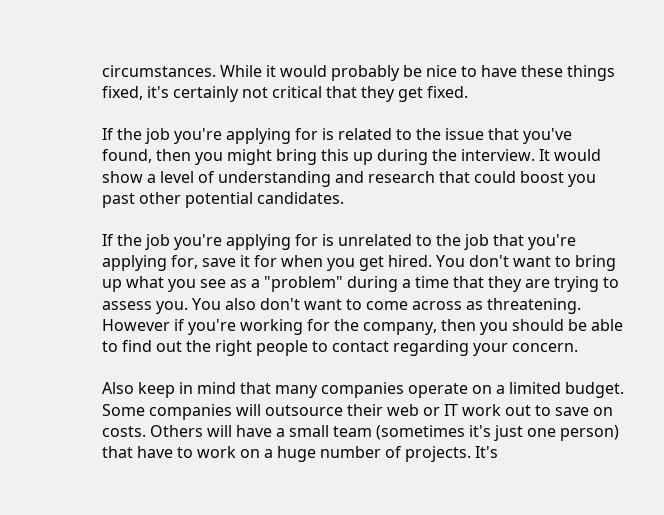circumstances. While it would probably be nice to have these things fixed, it's certainly not critical that they get fixed.

If the job you're applying for is related to the issue that you've found, then you might bring this up during the interview. It would show a level of understanding and research that could boost you past other potential candidates.

If the job you're applying for is unrelated to the job that you're applying for, save it for when you get hired. You don't want to bring up what you see as a "problem" during a time that they are trying to assess you. You also don't want to come across as threatening. However if you're working for the company, then you should be able to find out the right people to contact regarding your concern.

Also keep in mind that many companies operate on a limited budget. Some companies will outsource their web or IT work out to save on costs. Others will have a small team (sometimes it's just one person) that have to work on a huge number of projects. It's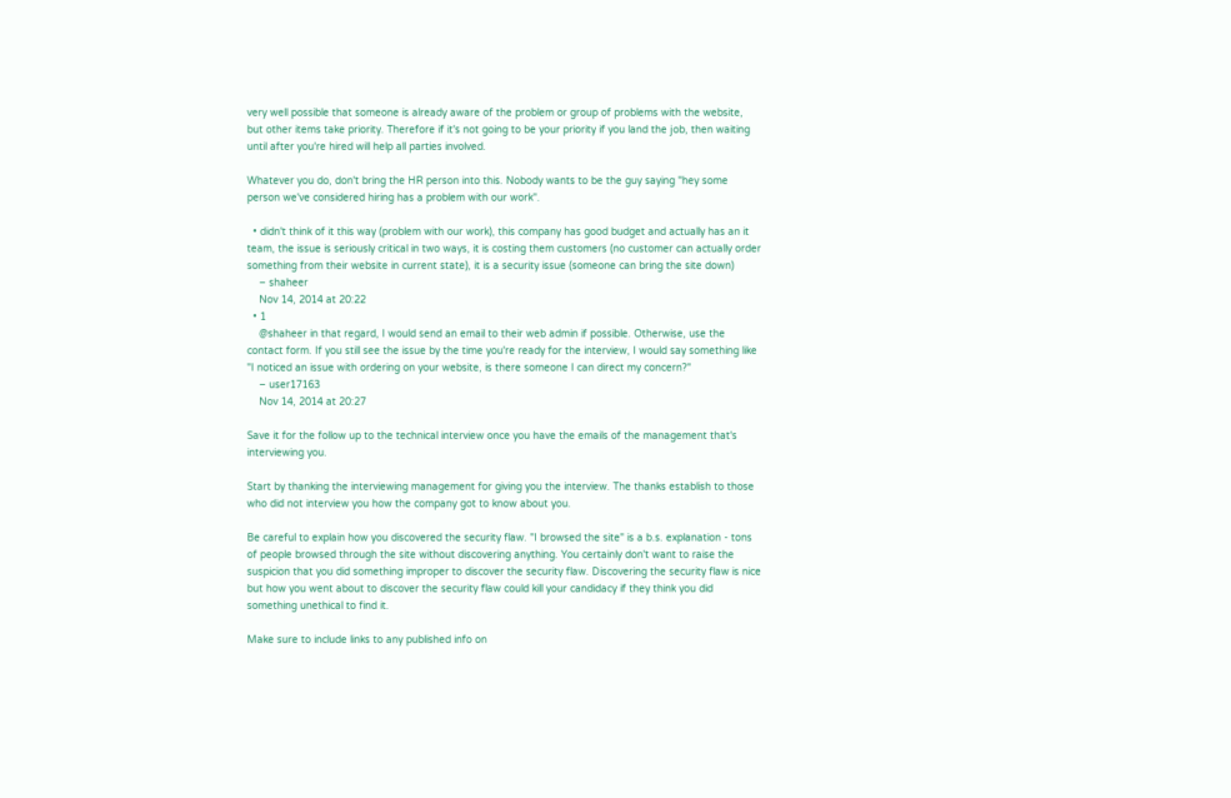very well possible that someone is already aware of the problem or group of problems with the website, but other items take priority. Therefore if it's not going to be your priority if you land the job, then waiting until after you're hired will help all parties involved.

Whatever you do, don't bring the HR person into this. Nobody wants to be the guy saying "hey some person we've considered hiring has a problem with our work".

  • didn't think of it this way (problem with our work), this company has good budget and actually has an it team, the issue is seriously critical in two ways, it is costing them customers (no customer can actually order something from their website in current state), it is a security issue (someone can bring the site down)
    – shaheer
    Nov 14, 2014 at 20:22
  • 1
    @shaheer in that regard, I would send an email to their web admin if possible. Otherwise, use the contact form. If you still see the issue by the time you're ready for the interview, I would say something like "I noticed an issue with ordering on your website, is there someone I can direct my concern?"
    – user17163
    Nov 14, 2014 at 20:27

Save it for the follow up to the technical interview once you have the emails of the management that's interviewing you.

Start by thanking the interviewing management for giving you the interview. The thanks establish to those who did not interview you how the company got to know about you.

Be careful to explain how you discovered the security flaw. "I browsed the site" is a b.s. explanation - tons of people browsed through the site without discovering anything. You certainly don't want to raise the suspicion that you did something improper to discover the security flaw. Discovering the security flaw is nice but how you went about to discover the security flaw could kill your candidacy if they think you did something unethical to find it.

Make sure to include links to any published info on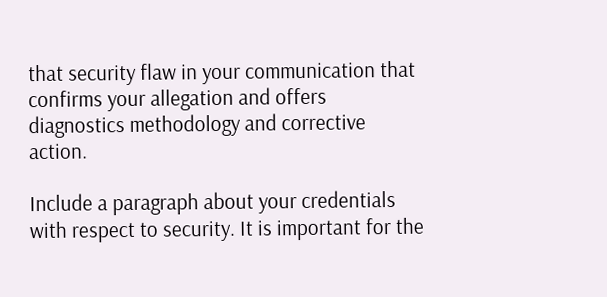that security flaw in your communication that confirms your allegation and offers diagnostics methodology and corrective action.

Include a paragraph about your credentials with respect to security. It is important for the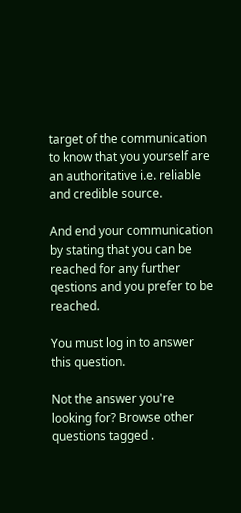target of the communication to know that you yourself are an authoritative i.e. reliable and credible source.

And end your communication by stating that you can be reached for any further qestions and you prefer to be reached.

You must log in to answer this question.

Not the answer you're looking for? Browse other questions tagged .